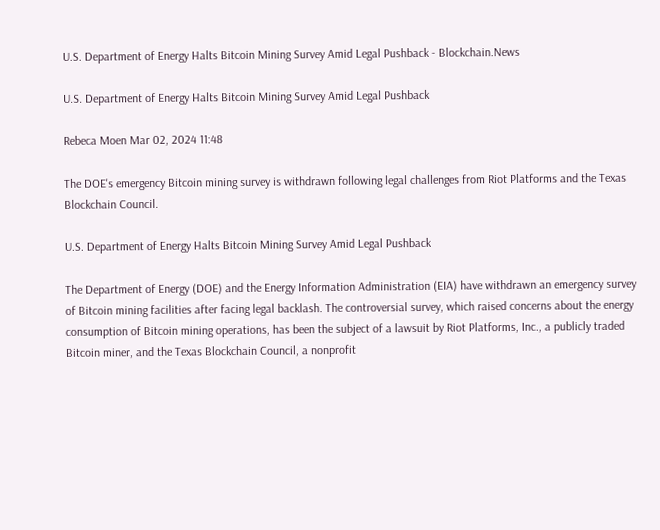U.S. Department of Energy Halts Bitcoin Mining Survey Amid Legal Pushback - Blockchain.News

U.S. Department of Energy Halts Bitcoin Mining Survey Amid Legal Pushback

Rebeca Moen Mar 02, 2024 11:48

The DOE's emergency Bitcoin mining survey is withdrawn following legal challenges from Riot Platforms and the Texas Blockchain Council.

U.S. Department of Energy Halts Bitcoin Mining Survey Amid Legal Pushback

The Department of Energy (DOE) and the Energy Information Administration (EIA) have withdrawn an emergency survey of Bitcoin mining facilities after facing legal backlash. The controversial survey, which raised concerns about the energy consumption of Bitcoin mining operations, has been the subject of a lawsuit by Riot Platforms, Inc., a publicly traded Bitcoin miner, and the Texas Blockchain Council, a nonprofit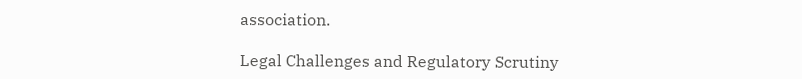association.

Legal Challenges and Regulatory Scrutiny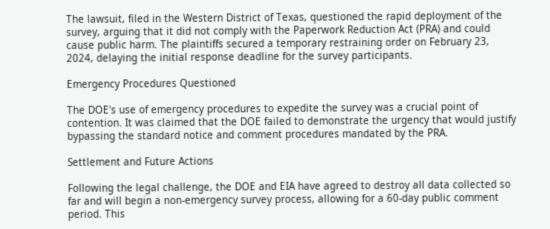The lawsuit, filed in the Western District of Texas, questioned the rapid deployment of the survey, arguing that it did not comply with the Paperwork Reduction Act (PRA) and could cause public harm. The plaintiffs secured a temporary restraining order on February 23, 2024, delaying the initial response deadline for the survey participants.

Emergency Procedures Questioned

The DOE's use of emergency procedures to expedite the survey was a crucial point of contention. It was claimed that the DOE failed to demonstrate the urgency that would justify bypassing the standard notice and comment procedures mandated by the PRA.

Settlement and Future Actions

Following the legal challenge, the DOE and EIA have agreed to destroy all data collected so far and will begin a non-emergency survey process, allowing for a 60-day public comment period. This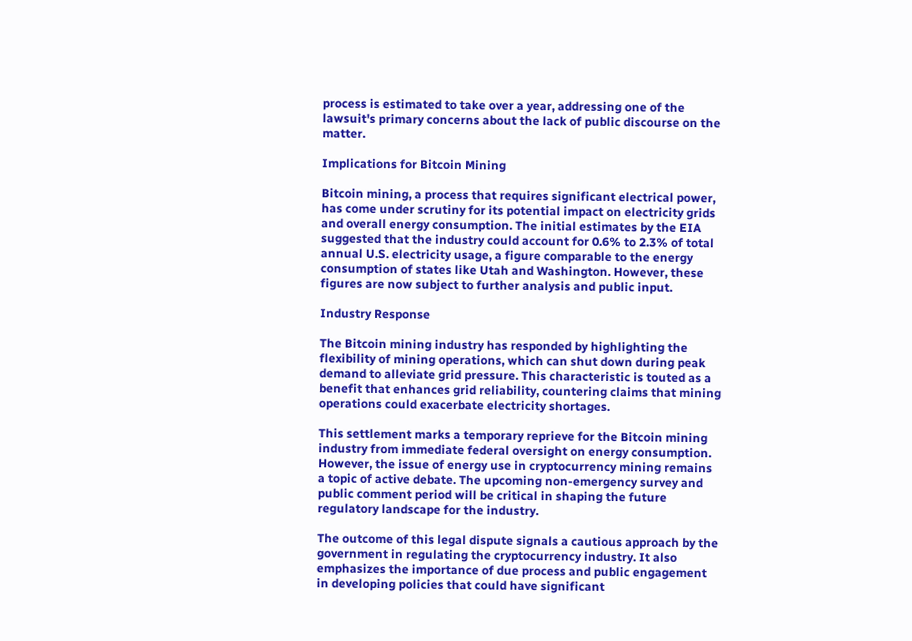process is estimated to take over a year, addressing one of the lawsuit's primary concerns about the lack of public discourse on the matter.

Implications for Bitcoin Mining

Bitcoin mining, a process that requires significant electrical power, has come under scrutiny for its potential impact on electricity grids and overall energy consumption. The initial estimates by the EIA suggested that the industry could account for 0.6% to 2.3% of total annual U.S. electricity usage, a figure comparable to the energy consumption of states like Utah and Washington. However, these figures are now subject to further analysis and public input.

Industry Response

The Bitcoin mining industry has responded by highlighting the flexibility of mining operations, which can shut down during peak demand to alleviate grid pressure. This characteristic is touted as a benefit that enhances grid reliability, countering claims that mining operations could exacerbate electricity shortages.

This settlement marks a temporary reprieve for the Bitcoin mining industry from immediate federal oversight on energy consumption. However, the issue of energy use in cryptocurrency mining remains a topic of active debate. The upcoming non-emergency survey and public comment period will be critical in shaping the future regulatory landscape for the industry.

The outcome of this legal dispute signals a cautious approach by the government in regulating the cryptocurrency industry. It also emphasizes the importance of due process and public engagement in developing policies that could have significant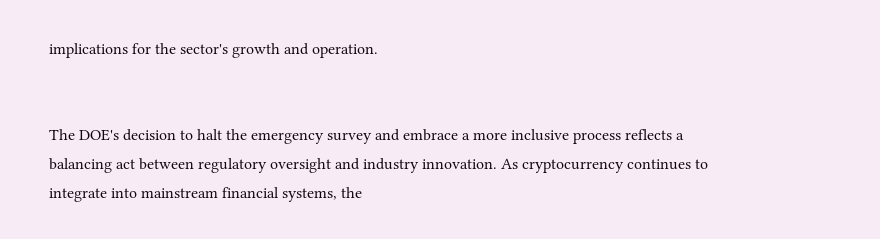implications for the sector's growth and operation.


The DOE's decision to halt the emergency survey and embrace a more inclusive process reflects a balancing act between regulatory oversight and industry innovation. As cryptocurrency continues to integrate into mainstream financial systems, the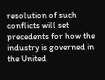resolution of such conflicts will set precedents for how the industry is governed in the United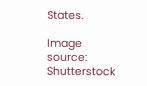States.

Image source: Shutterstock